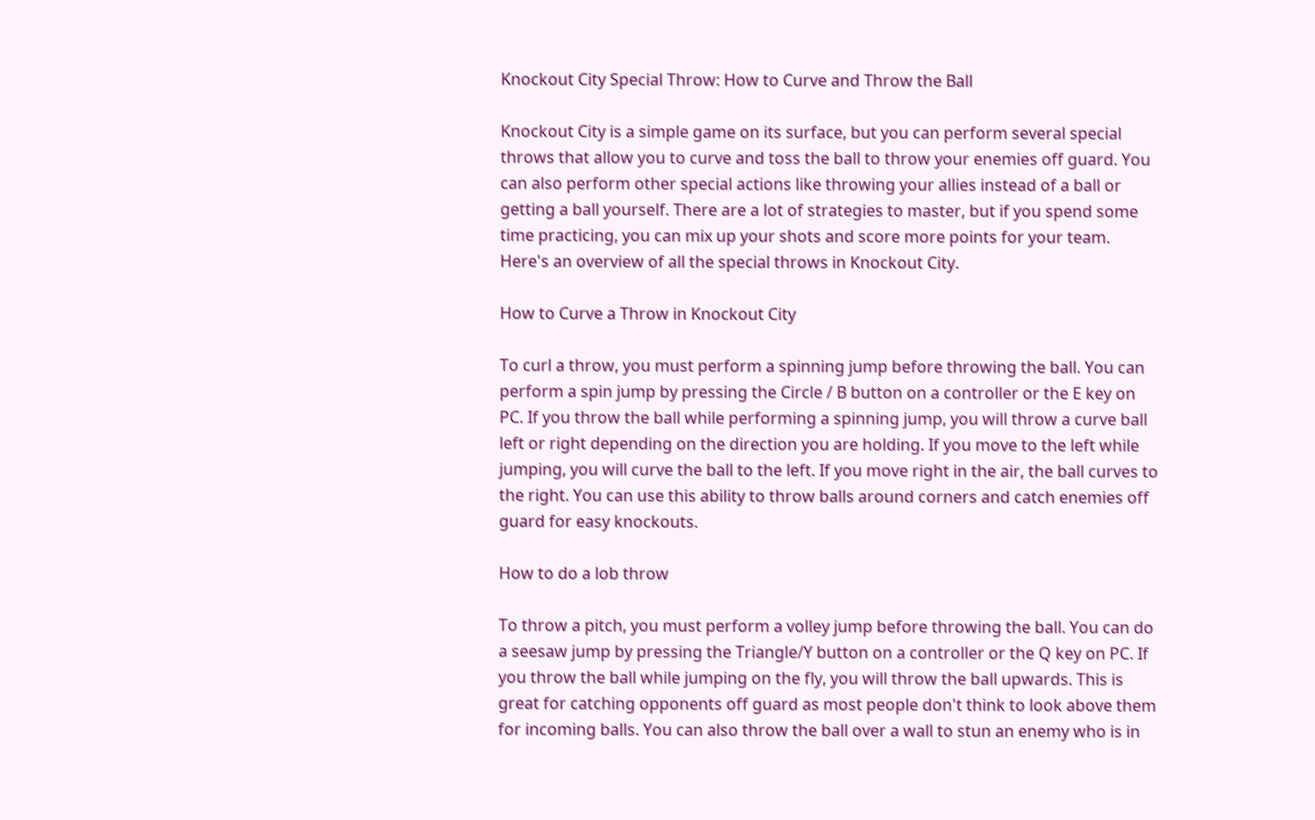Knockout City Special Throw: How to Curve and Throw the Ball

Knockout City is a simple game on its surface, but you can perform several special throws that allow you to curve and toss the ball to throw your enemies off guard. You can also perform other special actions like throwing your allies instead of a ball or getting a ball yourself. There are a lot of strategies to master, but if you spend some time practicing, you can mix up your shots and score more points for your team. Here's an overview of all the special throws in Knockout City.

How to Curve a Throw in Knockout City

To curl a throw, you must perform a spinning jump before throwing the ball. You can perform a spin jump by pressing the Circle / B button on a controller or the E key on PC. If you throw the ball while performing a spinning jump, you will throw a curve ball left or right depending on the direction you are holding. If you move to the left while jumping, you will curve the ball to the left. If you move right in the air, the ball curves to the right. You can use this ability to throw balls around corners and catch enemies off guard for easy knockouts.

How to do a lob throw

To throw a pitch, you must perform a volley jump before throwing the ball. You can do a seesaw jump by pressing the Triangle/Y button on a controller or the Q key on PC. If you throw the ball while jumping on the fly, you will throw the ball upwards. This is great for catching opponents off guard as most people don't think to look above them for incoming balls. You can also throw the ball over a wall to stun an enemy who is in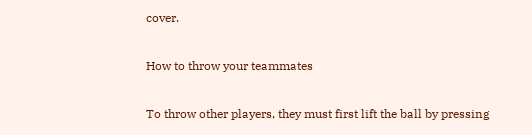cover.

How to throw your teammates

To throw other players, they must first lift the ball by pressing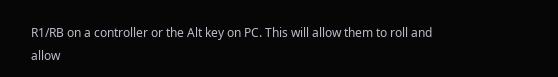R1/RB on a controller or the Alt key on PC. This will allow them to roll and allow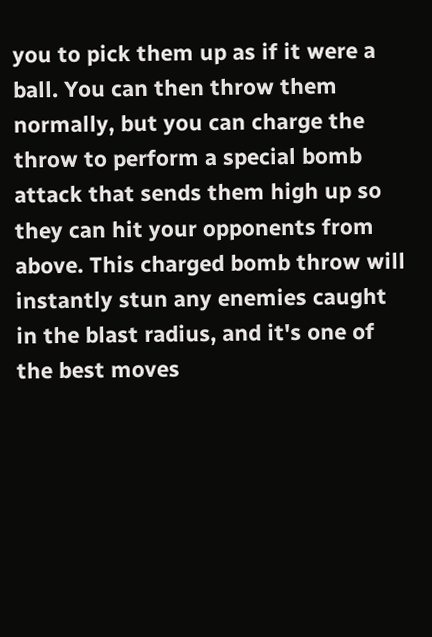you to pick them up as if it were a ball. You can then throw them normally, but you can charge the throw to perform a special bomb attack that sends them high up so they can hit your opponents from above. This charged bomb throw will instantly stun any enemies caught in the blast radius, and it's one of the best moves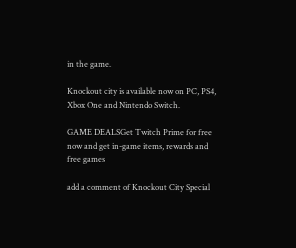in the game.

Knockout city is available now on PC, PS4, Xbox One and Nintendo Switch.

GAME DEALSGet Twitch Prime for free now and get in-game items, rewards and free games

add a comment of Knockout City Special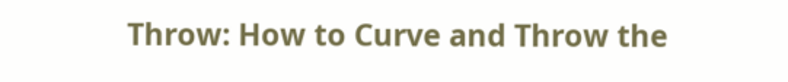Throw: How to Curve and Throw the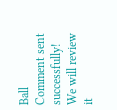Ball
Comment sent successfully! We will review it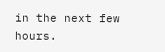in the next few hours.